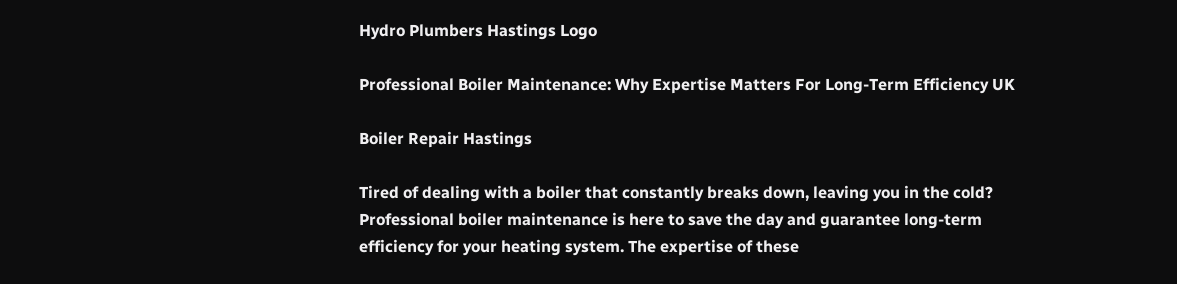Hydro Plumbers Hastings Logo

Professional Boiler Maintenance: Why Expertise Matters For Long-Term Efficiency UK

Boiler Repair Hastings

Tired of dealing with a boiler that constantly breaks down, leaving you in the cold? Professional boiler maintenance is here to save the day and guarantee long-term efficiency for your heating system. The expertise of these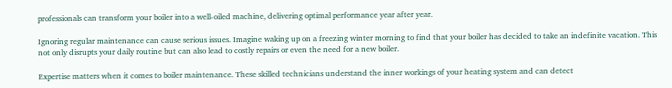professionals can transform your boiler into a well-oiled machine, delivering optimal performance year after year.

Ignoring regular maintenance can cause serious issues. Imagine waking up on a freezing winter morning to find that your boiler has decided to take an indefinite vacation. This not only disrupts your daily routine but can also lead to costly repairs or even the need for a new boiler.

Expertise matters when it comes to boiler maintenance. These skilled technicians understand the inner workings of your heating system and can detect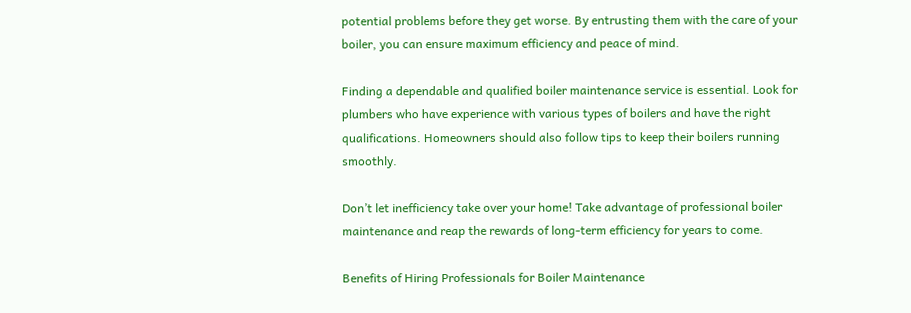potential problems before they get worse. By entrusting them with the care of your boiler, you can ensure maximum efficiency and peace of mind.

Finding a dependable and qualified boiler maintenance service is essential. Look for plumbers who have experience with various types of boilers and have the right qualifications. Homeowners should also follow tips to keep their boilers running smoothly.

Don’t let inefficiency take over your home! Take advantage of professional boiler maintenance and reap the rewards of long-term efficiency for years to come.

Benefits of Hiring Professionals for Boiler Maintenance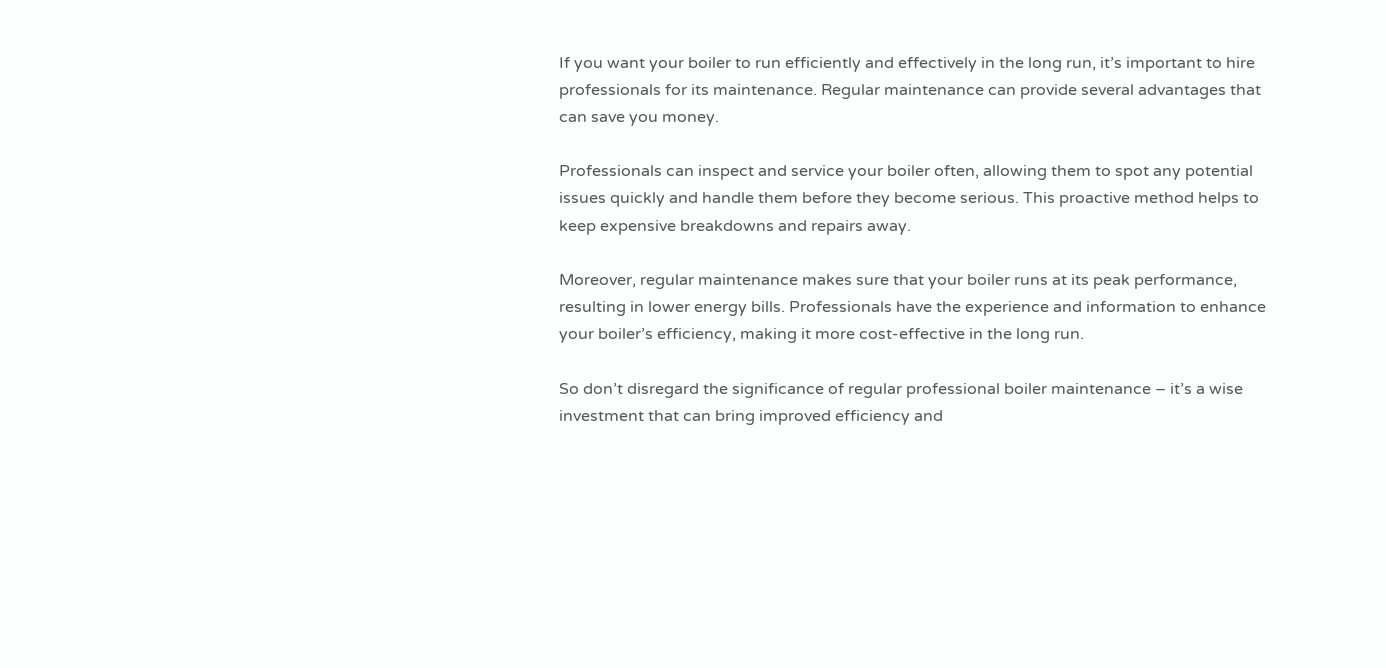If you want your boiler to run efficiently and effectively in the long run, it’s important to hire professionals for its maintenance. Regular maintenance can provide several advantages that can save you money.

Professionals can inspect and service your boiler often, allowing them to spot any potential issues quickly and handle them before they become serious. This proactive method helps to keep expensive breakdowns and repairs away.

Moreover, regular maintenance makes sure that your boiler runs at its peak performance, resulting in lower energy bills. Professionals have the experience and information to enhance your boiler’s efficiency, making it more cost-effective in the long run.

So don’t disregard the significance of regular professional boiler maintenance – it’s a wise investment that can bring improved efficiency and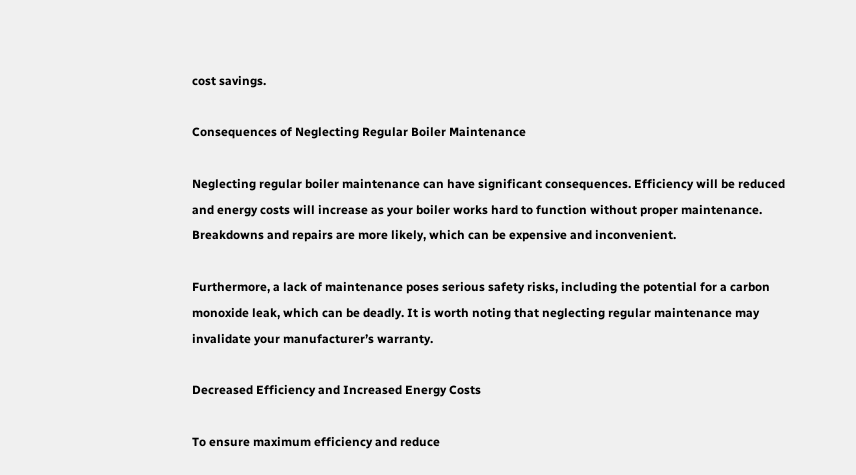cost savings.

Consequences of Neglecting Regular Boiler Maintenance

Neglecting regular boiler maintenance can have significant consequences. Efficiency will be reduced and energy costs will increase as your boiler works hard to function without proper maintenance. Breakdowns and repairs are more likely, which can be expensive and inconvenient.

Furthermore, a lack of maintenance poses serious safety risks, including the potential for a carbon monoxide leak, which can be deadly. It is worth noting that neglecting regular maintenance may invalidate your manufacturer’s warranty.

Decreased Efficiency and Increased Energy Costs

To ensure maximum efficiency and reduce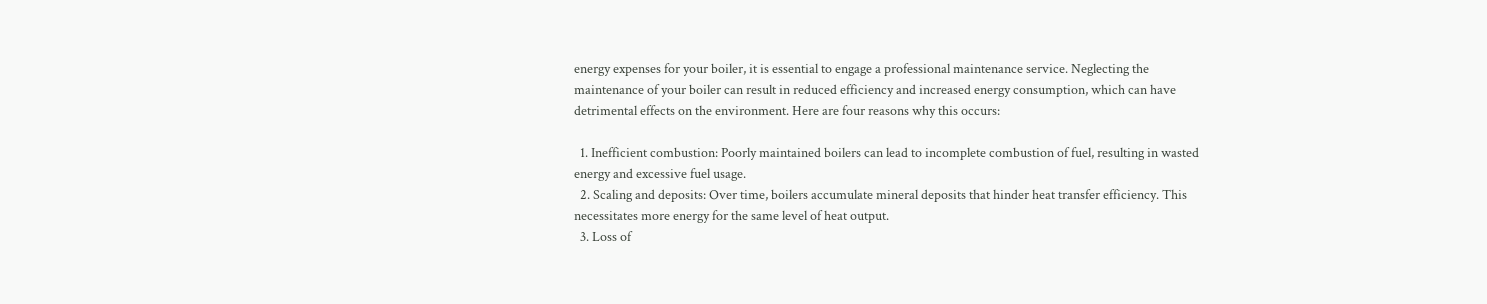energy expenses for your boiler, it is essential to engage a professional maintenance service. Neglecting the maintenance of your boiler can result in reduced efficiency and increased energy consumption, which can have detrimental effects on the environment. Here are four reasons why this occurs:

  1. Inefficient combustion: Poorly maintained boilers can lead to incomplete combustion of fuel, resulting in wasted energy and excessive fuel usage.
  2. Scaling and deposits: Over time, boilers accumulate mineral deposits that hinder heat transfer efficiency. This necessitates more energy for the same level of heat output.
  3. Loss of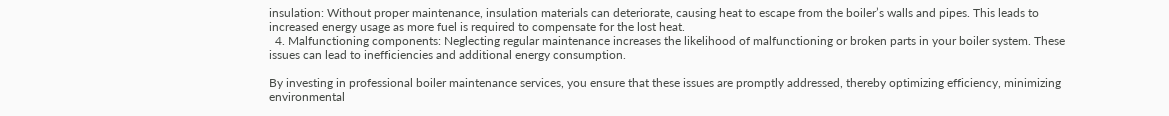insulation: Without proper maintenance, insulation materials can deteriorate, causing heat to escape from the boiler’s walls and pipes. This leads to increased energy usage as more fuel is required to compensate for the lost heat.
  4. Malfunctioning components: Neglecting regular maintenance increases the likelihood of malfunctioning or broken parts in your boiler system. These issues can lead to inefficiencies and additional energy consumption.

By investing in professional boiler maintenance services, you ensure that these issues are promptly addressed, thereby optimizing efficiency, minimizing environmental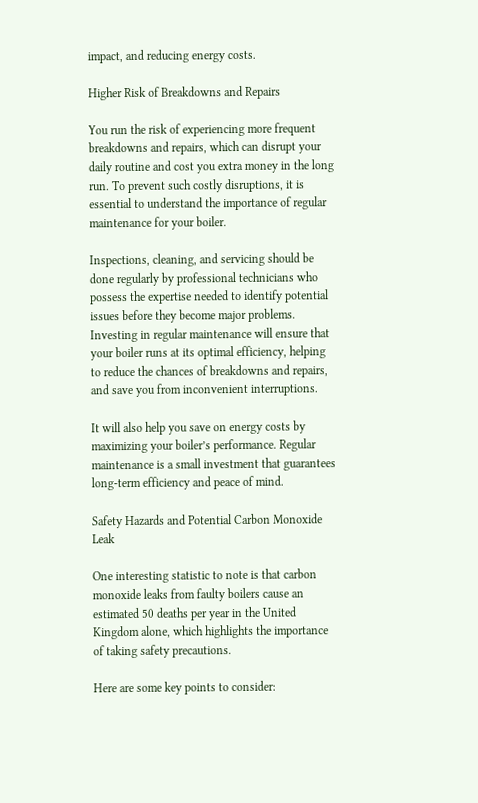impact, and reducing energy costs.

Higher Risk of Breakdowns and Repairs

You run the risk of experiencing more frequent breakdowns and repairs, which can disrupt your daily routine and cost you extra money in the long run. To prevent such costly disruptions, it is essential to understand the importance of regular maintenance for your boiler.

Inspections, cleaning, and servicing should be done regularly by professional technicians who possess the expertise needed to identify potential issues before they become major problems. Investing in regular maintenance will ensure that your boiler runs at its optimal efficiency, helping to reduce the chances of breakdowns and repairs, and save you from inconvenient interruptions.

It will also help you save on energy costs by maximizing your boiler’s performance. Regular maintenance is a small investment that guarantees long-term efficiency and peace of mind.

Safety Hazards and Potential Carbon Monoxide Leak

One interesting statistic to note is that carbon monoxide leaks from faulty boilers cause an estimated 50 deaths per year in the United Kingdom alone, which highlights the importance of taking safety precautions.

Here are some key points to consider: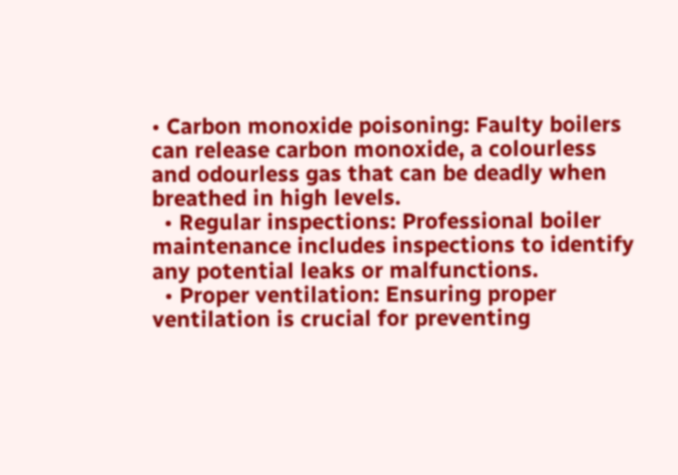• Carbon monoxide poisoning: Faulty boilers can release carbon monoxide, a colourless and odourless gas that can be deadly when breathed in high levels.
  • Regular inspections: Professional boiler maintenance includes inspections to identify any potential leaks or malfunctions.
  • Proper ventilation: Ensuring proper ventilation is crucial for preventing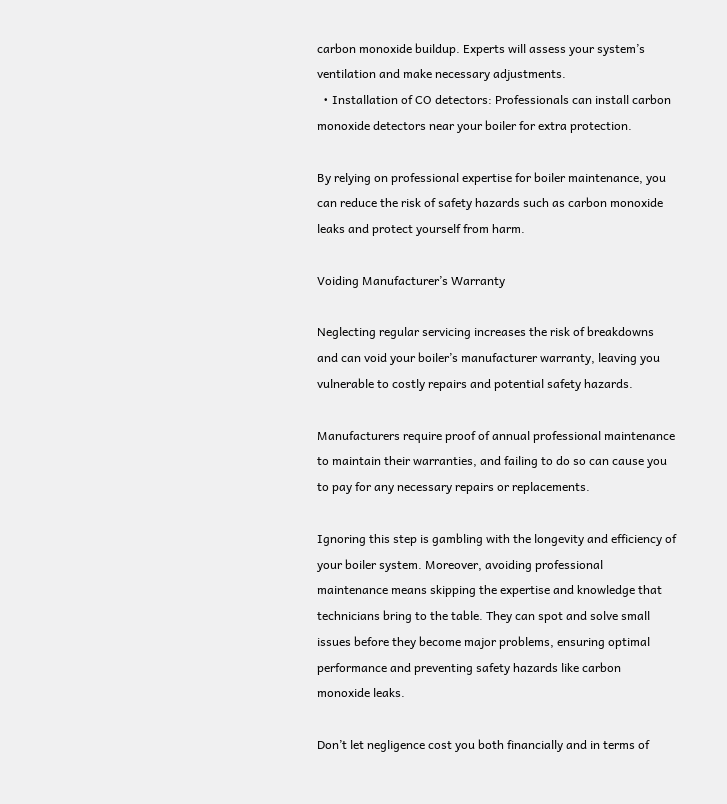carbon monoxide buildup. Experts will assess your system’s ventilation and make necessary adjustments.
  • Installation of CO detectors: Professionals can install carbon monoxide detectors near your boiler for extra protection.

By relying on professional expertise for boiler maintenance, you can reduce the risk of safety hazards such as carbon monoxide leaks and protect yourself from harm.

Voiding Manufacturer’s Warranty

Neglecting regular servicing increases the risk of breakdowns and can void your boiler’s manufacturer warranty, leaving you vulnerable to costly repairs and potential safety hazards.

Manufacturers require proof of annual professional maintenance to maintain their warranties, and failing to do so can cause you to pay for any necessary repairs or replacements.

Ignoring this step is gambling with the longevity and efficiency of your boiler system. Moreover, avoiding professional maintenance means skipping the expertise and knowledge that technicians bring to the table. They can spot and solve small issues before they become major problems, ensuring optimal performance and preventing safety hazards like carbon monoxide leaks.

Don’t let negligence cost you both financially and in terms of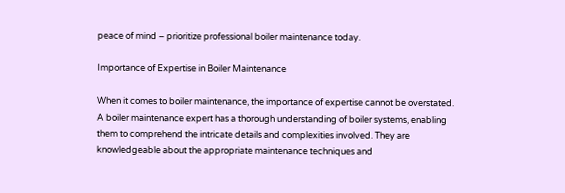peace of mind – prioritize professional boiler maintenance today.

Importance of Expertise in Boiler Maintenance

When it comes to boiler maintenance, the importance of expertise cannot be overstated. A boiler maintenance expert has a thorough understanding of boiler systems, enabling them to comprehend the intricate details and complexities involved. They are knowledgeable about the appropriate maintenance techniques and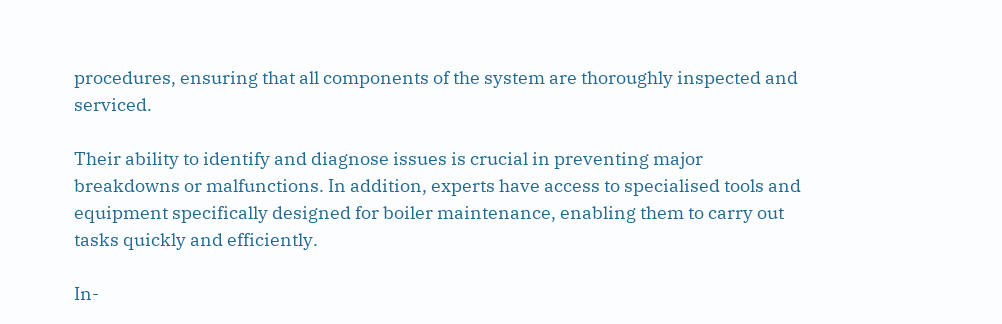procedures, ensuring that all components of the system are thoroughly inspected and serviced.

Their ability to identify and diagnose issues is crucial in preventing major breakdowns or malfunctions. In addition, experts have access to specialised tools and equipment specifically designed for boiler maintenance, enabling them to carry out tasks quickly and efficiently.

In-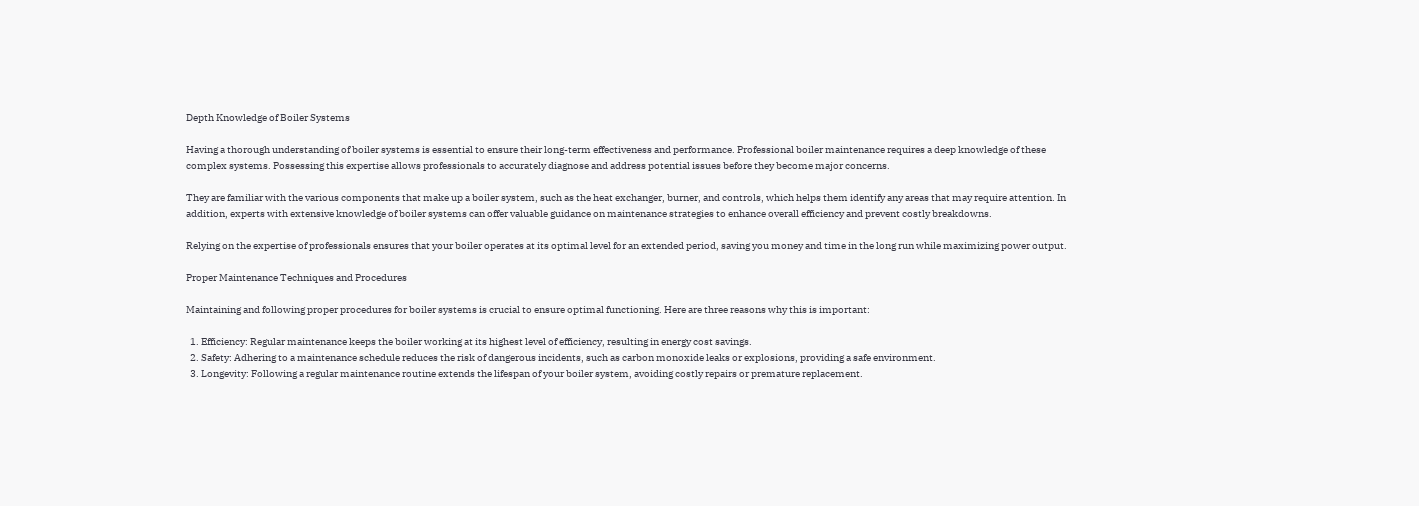Depth Knowledge of Boiler Systems

Having a thorough understanding of boiler systems is essential to ensure their long-term effectiveness and performance. Professional boiler maintenance requires a deep knowledge of these complex systems. Possessing this expertise allows professionals to accurately diagnose and address potential issues before they become major concerns.

They are familiar with the various components that make up a boiler system, such as the heat exchanger, burner, and controls, which helps them identify any areas that may require attention. In addition, experts with extensive knowledge of boiler systems can offer valuable guidance on maintenance strategies to enhance overall efficiency and prevent costly breakdowns.

Relying on the expertise of professionals ensures that your boiler operates at its optimal level for an extended period, saving you money and time in the long run while maximizing power output.

Proper Maintenance Techniques and Procedures

Maintaining and following proper procedures for boiler systems is crucial to ensure optimal functioning. Here are three reasons why this is important:

  1. Efficiency: Regular maintenance keeps the boiler working at its highest level of efficiency, resulting in energy cost savings.
  2. Safety: Adhering to a maintenance schedule reduces the risk of dangerous incidents, such as carbon monoxide leaks or explosions, providing a safe environment.
  3. Longevity: Following a regular maintenance routine extends the lifespan of your boiler system, avoiding costly repairs or premature replacement.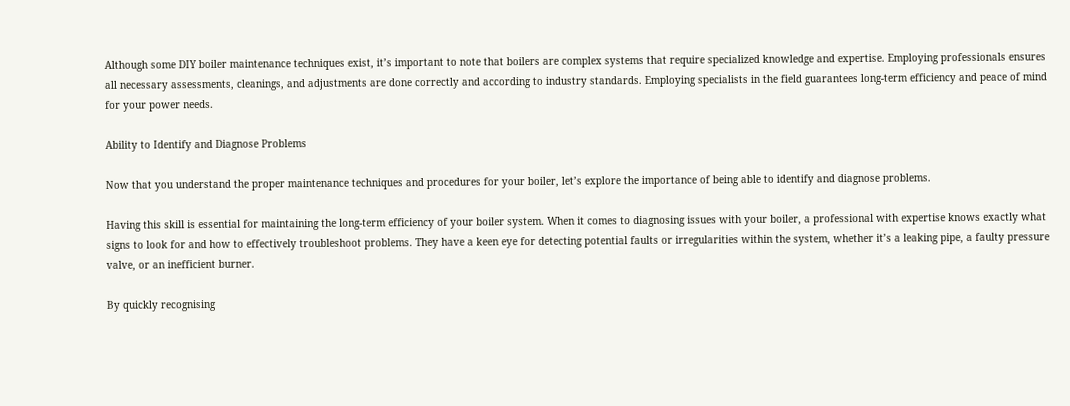Although some DIY boiler maintenance techniques exist, it’s important to note that boilers are complex systems that require specialized knowledge and expertise. Employing professionals ensures all necessary assessments, cleanings, and adjustments are done correctly and according to industry standards. Employing specialists in the field guarantees long-term efficiency and peace of mind for your power needs.

Ability to Identify and Diagnose Problems

Now that you understand the proper maintenance techniques and procedures for your boiler, let’s explore the importance of being able to identify and diagnose problems.

Having this skill is essential for maintaining the long-term efficiency of your boiler system. When it comes to diagnosing issues with your boiler, a professional with expertise knows exactly what signs to look for and how to effectively troubleshoot problems. They have a keen eye for detecting potential faults or irregularities within the system, whether it’s a leaking pipe, a faulty pressure valve, or an inefficient burner.

By quickly recognising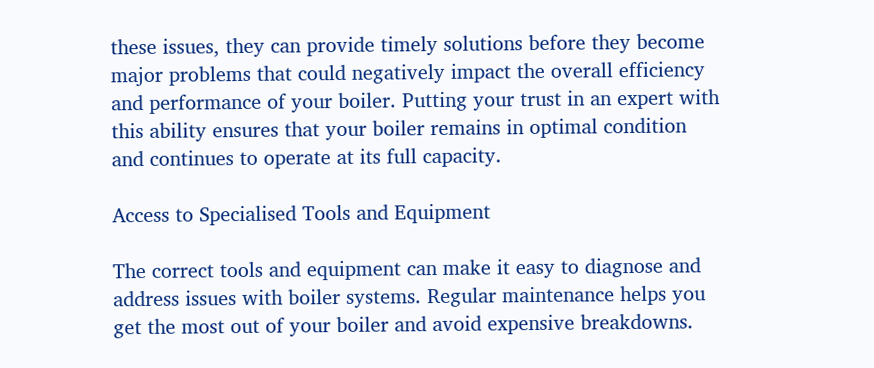these issues, they can provide timely solutions before they become major problems that could negatively impact the overall efficiency and performance of your boiler. Putting your trust in an expert with this ability ensures that your boiler remains in optimal condition and continues to operate at its full capacity.

Access to Specialised Tools and Equipment

The correct tools and equipment can make it easy to diagnose and address issues with boiler systems. Regular maintenance helps you get the most out of your boiler and avoid expensive breakdowns.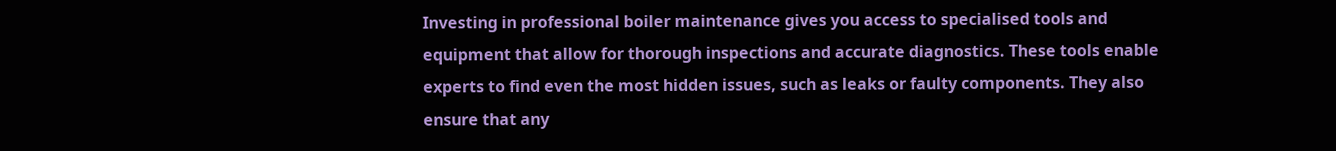Investing in professional boiler maintenance gives you access to specialised tools and equipment that allow for thorough inspections and accurate diagnostics. These tools enable experts to find even the most hidden issues, such as leaks or faulty components. They also ensure that any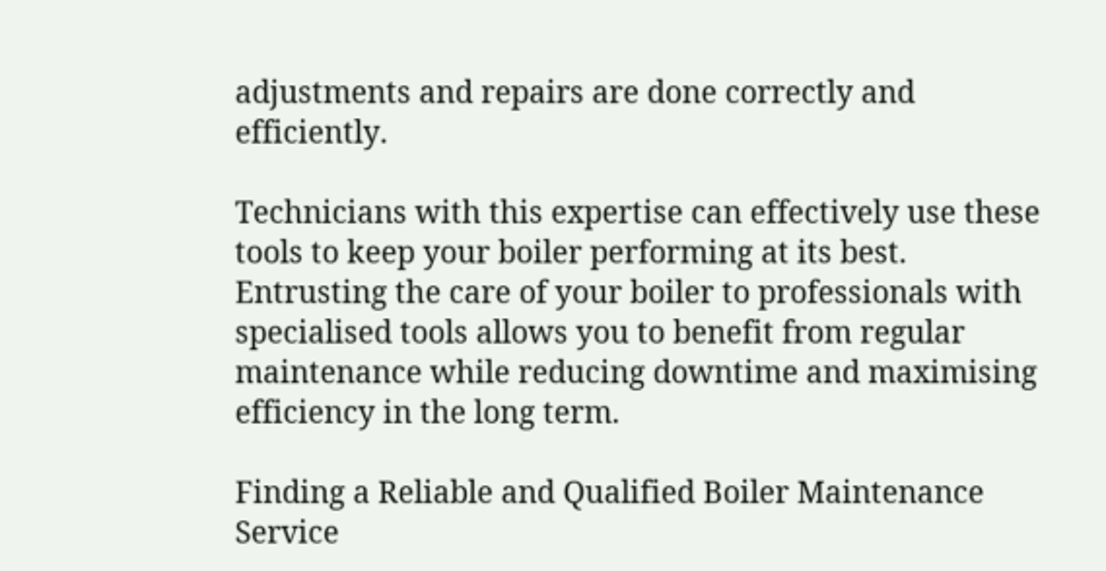adjustments and repairs are done correctly and efficiently.

Technicians with this expertise can effectively use these tools to keep your boiler performing at its best. Entrusting the care of your boiler to professionals with specialised tools allows you to benefit from regular maintenance while reducing downtime and maximising efficiency in the long term.

Finding a Reliable and Qualified Boiler Maintenance Service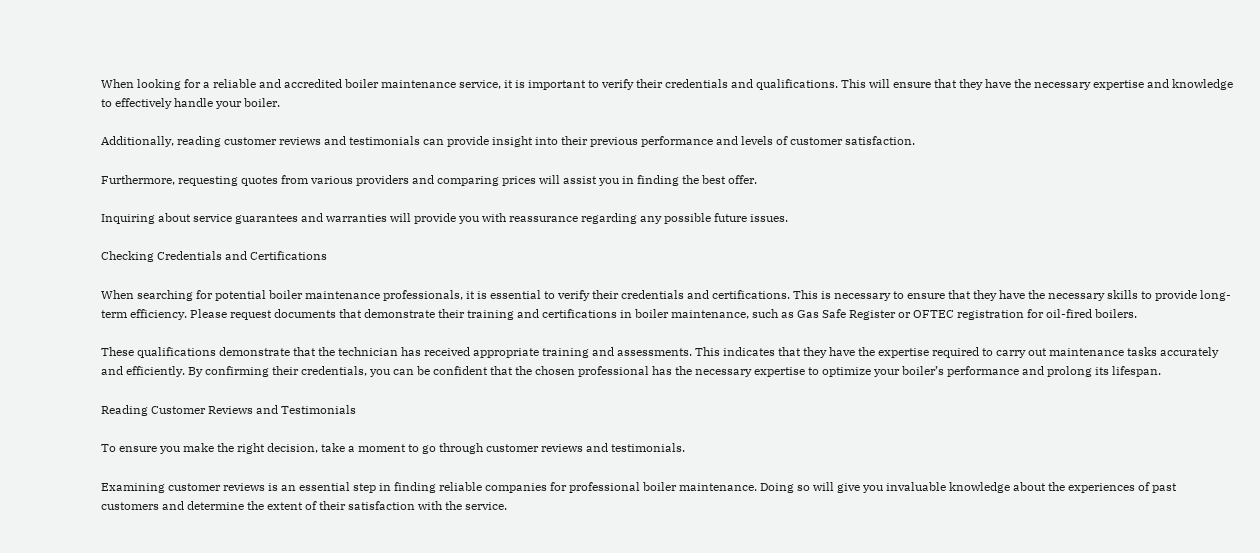When looking for a reliable and accredited boiler maintenance service, it is important to verify their credentials and qualifications. This will ensure that they have the necessary expertise and knowledge to effectively handle your boiler.

Additionally, reading customer reviews and testimonials can provide insight into their previous performance and levels of customer satisfaction.

Furthermore, requesting quotes from various providers and comparing prices will assist you in finding the best offer.

Inquiring about service guarantees and warranties will provide you with reassurance regarding any possible future issues.

Checking Credentials and Certifications

When searching for potential boiler maintenance professionals, it is essential to verify their credentials and certifications. This is necessary to ensure that they have the necessary skills to provide long-term efficiency. Please request documents that demonstrate their training and certifications in boiler maintenance, such as Gas Safe Register or OFTEC registration for oil-fired boilers.

These qualifications demonstrate that the technician has received appropriate training and assessments. This indicates that they have the expertise required to carry out maintenance tasks accurately and efficiently. By confirming their credentials, you can be confident that the chosen professional has the necessary expertise to optimize your boiler’s performance and prolong its lifespan.

Reading Customer Reviews and Testimonials

To ensure you make the right decision, take a moment to go through customer reviews and testimonials.

Examining customer reviews is an essential step in finding reliable companies for professional boiler maintenance. Doing so will give you invaluable knowledge about the experiences of past customers and determine the extent of their satisfaction with the service.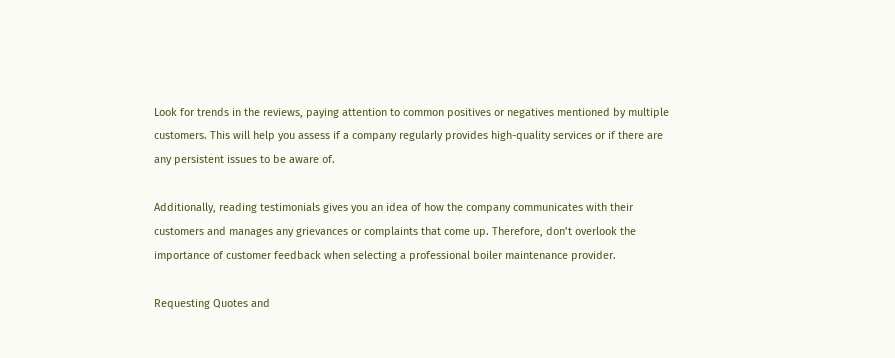Look for trends in the reviews, paying attention to common positives or negatives mentioned by multiple customers. This will help you assess if a company regularly provides high-quality services or if there are any persistent issues to be aware of.

Additionally, reading testimonials gives you an idea of how the company communicates with their customers and manages any grievances or complaints that come up. Therefore, don’t overlook the importance of customer feedback when selecting a professional boiler maintenance provider.

Requesting Quotes and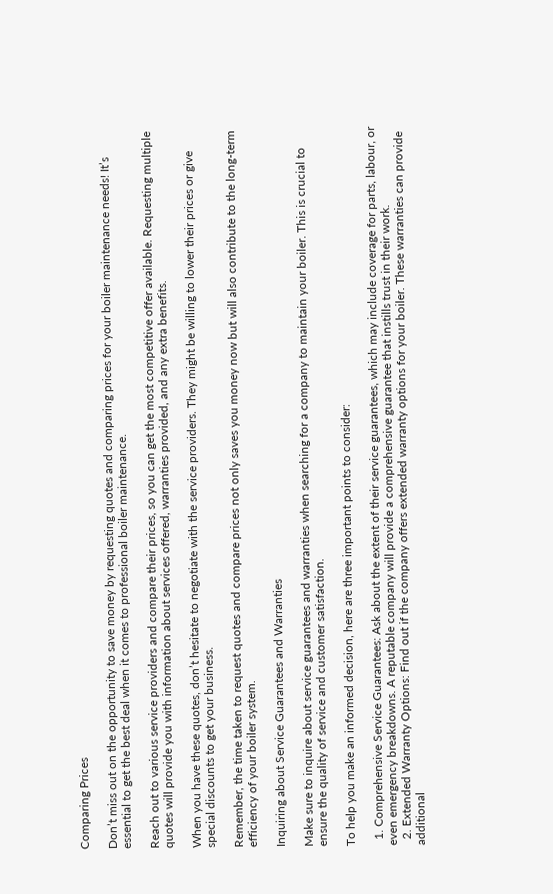Comparing Prices

Don’t miss out on the opportunity to save money by requesting quotes and comparing prices for your boiler maintenance needs! It’s essential to get the best deal when it comes to professional boiler maintenance.

Reach out to various service providers and compare their prices, so you can get the most competitive offer available. Requesting multiple quotes will provide you with information about services offered, warranties provided, and any extra benefits.

When you have these quotes, don’t hesitate to negotiate with the service providers. They might be willing to lower their prices or give special discounts to get your business.

Remember, the time taken to request quotes and compare prices not only saves you money now but will also contribute to the long-term efficiency of your boiler system.

Inquiring about Service Guarantees and Warranties

Make sure to inquire about service guarantees and warranties when searching for a company to maintain your boiler. This is crucial to ensure the quality of service and customer satisfaction.

To help you make an informed decision, here are three important points to consider:

  1. Comprehensive Service Guarantees: Ask about the extent of their service guarantees, which may include coverage for parts, labour, or even emergency breakdowns. A reputable company will provide a comprehensive guarantee that instills trust in their work.
  2. Extended Warranty Options: Find out if the company offers extended warranty options for your boiler. These warranties can provide additional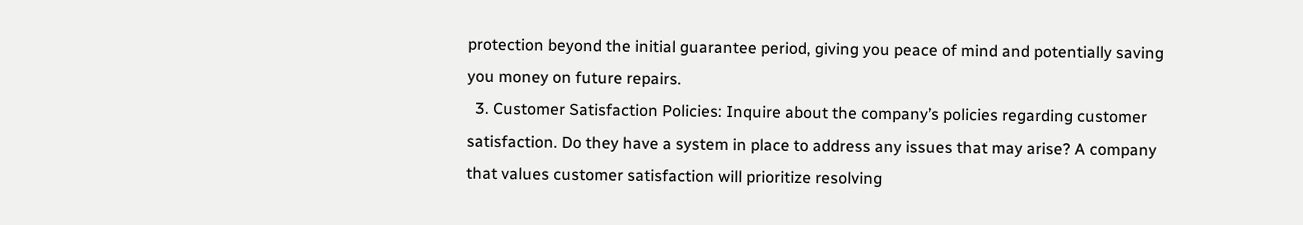protection beyond the initial guarantee period, giving you peace of mind and potentially saving you money on future repairs.
  3. Customer Satisfaction Policies: Inquire about the company’s policies regarding customer satisfaction. Do they have a system in place to address any issues that may arise? A company that values customer satisfaction will prioritize resolving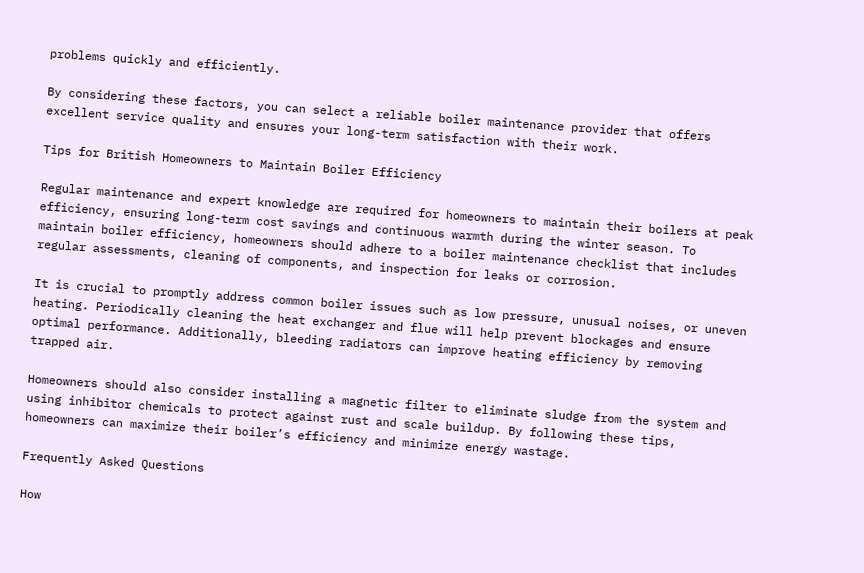problems quickly and efficiently.

By considering these factors, you can select a reliable boiler maintenance provider that offers excellent service quality and ensures your long-term satisfaction with their work.

Tips for British Homeowners to Maintain Boiler Efficiency

Regular maintenance and expert knowledge are required for homeowners to maintain their boilers at peak efficiency, ensuring long-term cost savings and continuous warmth during the winter season. To maintain boiler efficiency, homeowners should adhere to a boiler maintenance checklist that includes regular assessments, cleaning of components, and inspection for leaks or corrosion.

It is crucial to promptly address common boiler issues such as low pressure, unusual noises, or uneven heating. Periodically cleaning the heat exchanger and flue will help prevent blockages and ensure optimal performance. Additionally, bleeding radiators can improve heating efficiency by removing trapped air.

Homeowners should also consider installing a magnetic filter to eliminate sludge from the system and using inhibitor chemicals to protect against rust and scale buildup. By following these tips, homeowners can maximize their boiler’s efficiency and minimize energy wastage.

Frequently Asked Questions

How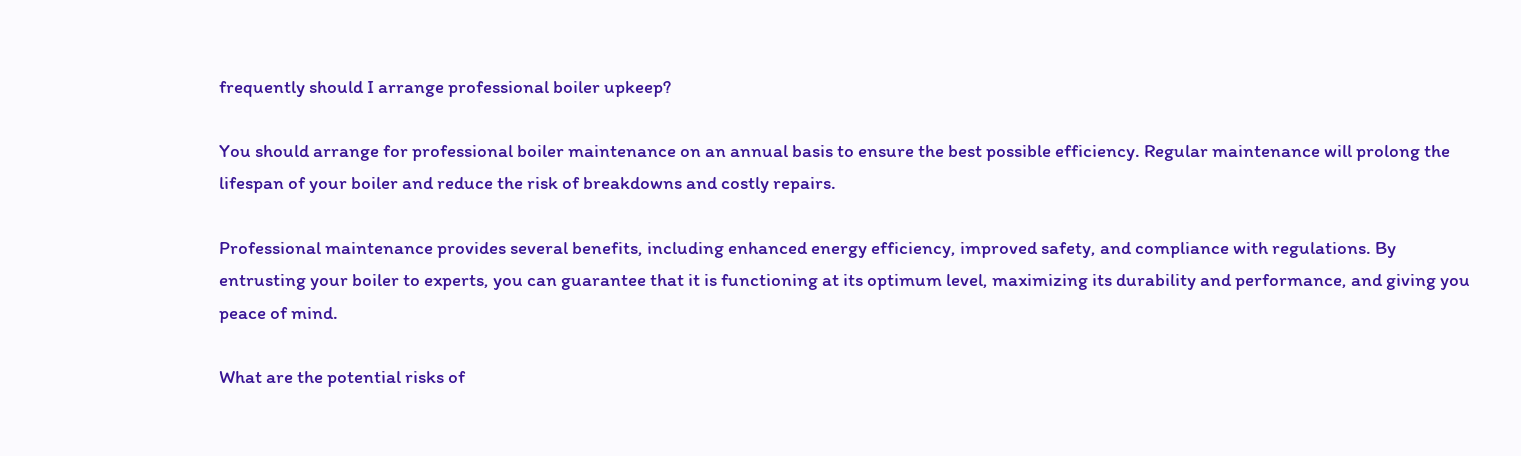frequently should I arrange professional boiler upkeep?

You should arrange for professional boiler maintenance on an annual basis to ensure the best possible efficiency. Regular maintenance will prolong the lifespan of your boiler and reduce the risk of breakdowns and costly repairs.

Professional maintenance provides several benefits, including enhanced energy efficiency, improved safety, and compliance with regulations. By entrusting your boiler to experts, you can guarantee that it is functioning at its optimum level, maximizing its durability and performance, and giving you peace of mind.

What are the potential risks of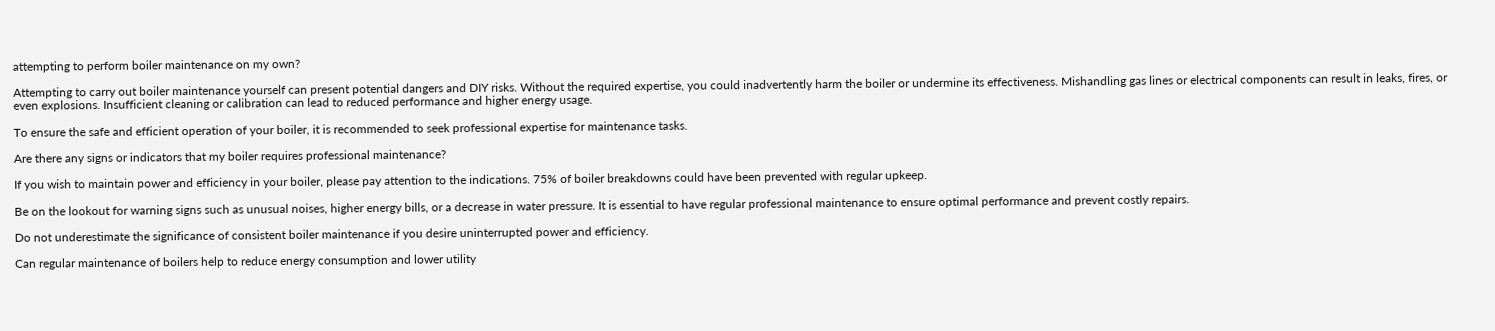attempting to perform boiler maintenance on my own?

Attempting to carry out boiler maintenance yourself can present potential dangers and DIY risks. Without the required expertise, you could inadvertently harm the boiler or undermine its effectiveness. Mishandling gas lines or electrical components can result in leaks, fires, or even explosions. Insufficient cleaning or calibration can lead to reduced performance and higher energy usage.

To ensure the safe and efficient operation of your boiler, it is recommended to seek professional expertise for maintenance tasks.

Are there any signs or indicators that my boiler requires professional maintenance?

If you wish to maintain power and efficiency in your boiler, please pay attention to the indications. 75% of boiler breakdowns could have been prevented with regular upkeep.

Be on the lookout for warning signs such as unusual noises, higher energy bills, or a decrease in water pressure. It is essential to have regular professional maintenance to ensure optimal performance and prevent costly repairs.

Do not underestimate the significance of consistent boiler maintenance if you desire uninterrupted power and efficiency.

Can regular maintenance of boilers help to reduce energy consumption and lower utility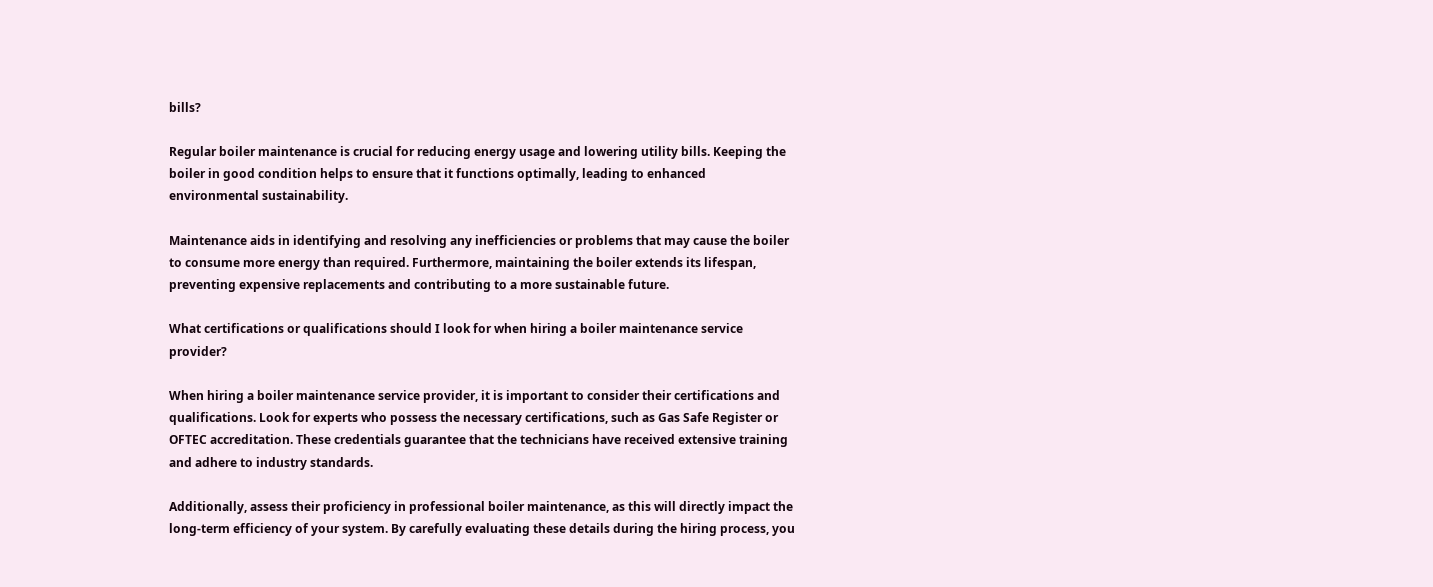bills?

Regular boiler maintenance is crucial for reducing energy usage and lowering utility bills. Keeping the boiler in good condition helps to ensure that it functions optimally, leading to enhanced environmental sustainability.

Maintenance aids in identifying and resolving any inefficiencies or problems that may cause the boiler to consume more energy than required. Furthermore, maintaining the boiler extends its lifespan, preventing expensive replacements and contributing to a more sustainable future.

What certifications or qualifications should I look for when hiring a boiler maintenance service provider?

When hiring a boiler maintenance service provider, it is important to consider their certifications and qualifications. Look for experts who possess the necessary certifications, such as Gas Safe Register or OFTEC accreditation. These credentials guarantee that the technicians have received extensive training and adhere to industry standards.

Additionally, assess their proficiency in professional boiler maintenance, as this will directly impact the long-term efficiency of your system. By carefully evaluating these details during the hiring process, you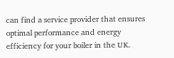can find a service provider that ensures optimal performance and energy efficiency for your boiler in the UK.